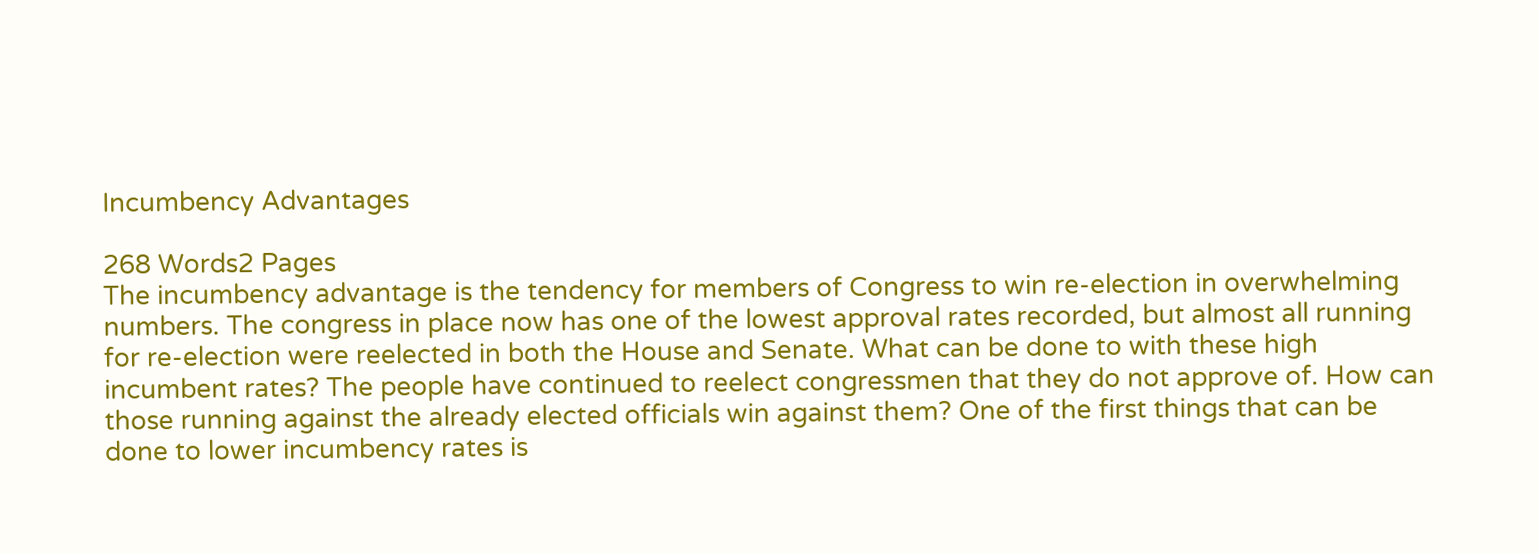Incumbency Advantages

268 Words2 Pages
The incumbency advantage is the tendency for members of Congress to win re-election in overwhelming numbers. The congress in place now has one of the lowest approval rates recorded, but almost all running for re-election were reelected in both the House and Senate. What can be done to with these high incumbent rates? The people have continued to reelect congressmen that they do not approve of. How can those running against the already elected officials win against them? One of the first things that can be done to lower incumbency rates is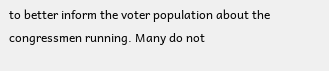to better inform the voter population about the congressmen running. Many do not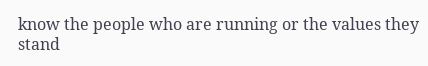know the people who are running or the values they stand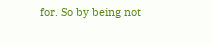for. So by being not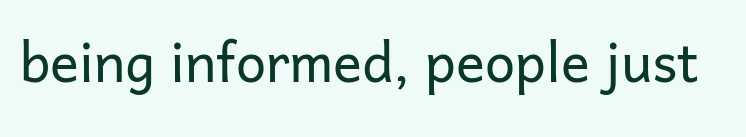being informed, people just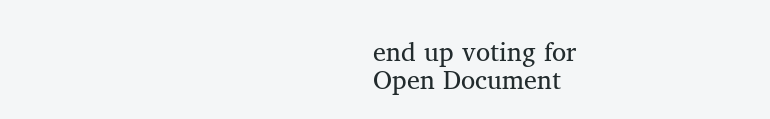end up voting for
Open Document